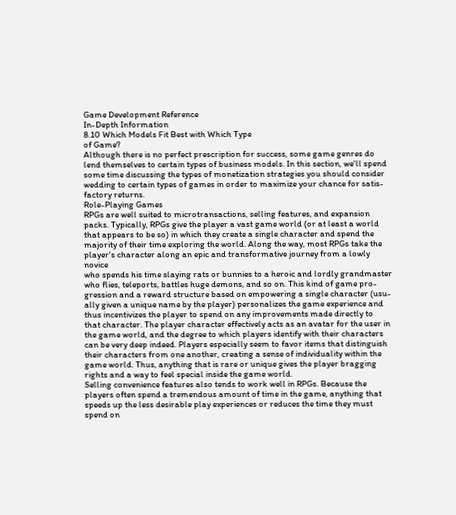Game Development Reference
In-Depth Information
8.10 Which Models Fit Best with Which Type
of Game?
Although there is no perfect prescription for success, some game genres do
lend themselves to certain types of business models. In this section, we'll spend
some time discussing the types of monetization strategies you should consider
wedding to certain types of games in order to maximize your chance for satis-
factory returns.
Role-Playing Games
RPGs are well suited to microtransactions, selling features, and expansion
packs. Typically, RPGs give the player a vast game world (or at least a world
that appears to be so) in which they create a single character and spend the
majority of their time exploring the world. Along the way, most RPGs take the
player's character along an epic and transformative journey from a lowly novice
who spends his time slaying rats or bunnies to a heroic and lordly grandmaster
who flies, teleports, battles huge demons, and so on. This kind of game pro-
gression and a reward structure based on empowering a single character (usu-
ally given a unique name by the player) personalizes the game experience and
thus incentivizes the player to spend on any improvements made directly to
that character. The player character effectively acts as an avatar for the user in
the game world, and the degree to which players identify with their characters
can be very deep indeed. Players especially seem to favor items that distinguish
their characters from one another, creating a sense of individuality within the
game world. Thus, anything that is rare or unique gives the player bragging
rights and a way to feel special inside the game world.
Selling convenience features also tends to work well in RPGs. Because the
players often spend a tremendous amount of time in the game, anything that
speeds up the less desirable play experiences or reduces the time they must
spend on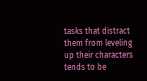tasks that distract them from leveling up their characters tends to be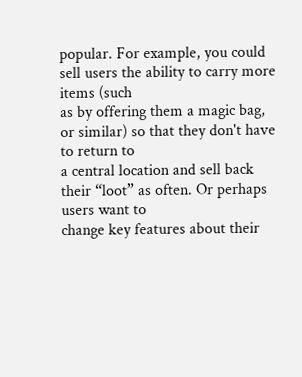popular. For example, you could sell users the ability to carry more items (such
as by offering them a magic bag, or similar) so that they don't have to return to
a central location and sell back their “loot” as often. Or perhaps users want to
change key features about their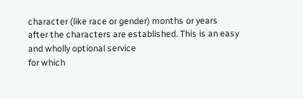character (like race or gender) months or years
after the characters are established. This is an easy and wholly optional service
for which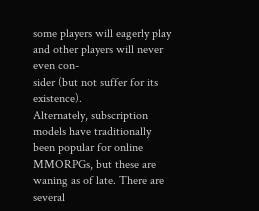some players will eagerly play and other players will never even con-
sider (but not suffer for its existence).
Alternately, subscription models have traditionally been popular for online
MMORPGs, but these are waning as of late. There are several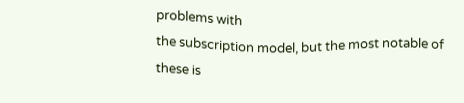problems with
the subscription model, but the most notable of these is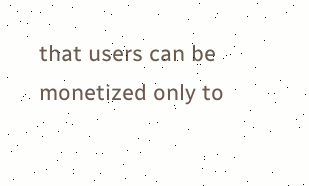that users can be
monetized only to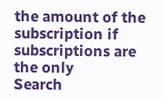the amount of the subscription if subscriptions are the only
Search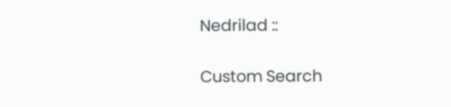Nedrilad ::

Custom Search